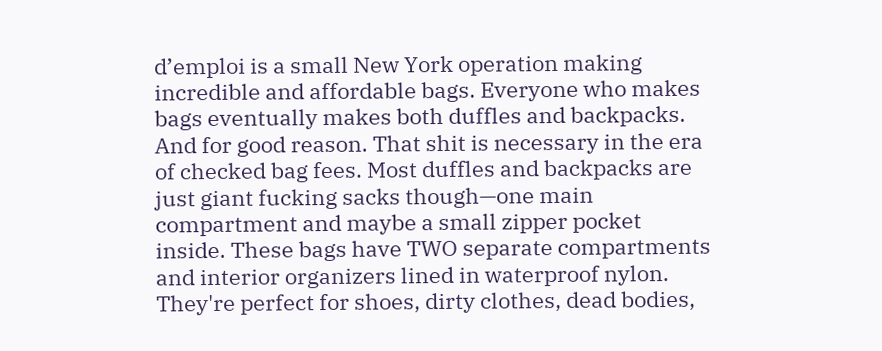d’emploi is a small New York operation making incredible and affordable bags. Everyone who makes bags eventually makes both duffles and backpacks. And for good reason. That shit is necessary in the era of checked bag fees. Most duffles and backpacks are just giant fucking sacks though—one main compartment and maybe a small zipper pocket inside. These bags have TWO separate compartments and interior organizers lined in waterproof nylon. They're perfect for shoes, dirty clothes, dead bodies,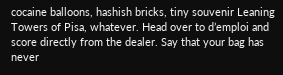cocaine balloons, hashish bricks, tiny souvenir Leaning Towers of Pisa, whatever. Head over to d’emploi and score directly from the dealer. Say that your bag has never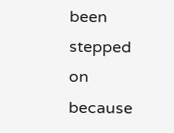been stepped on because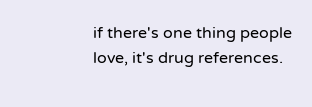if there's one thing people love, it's drug references.